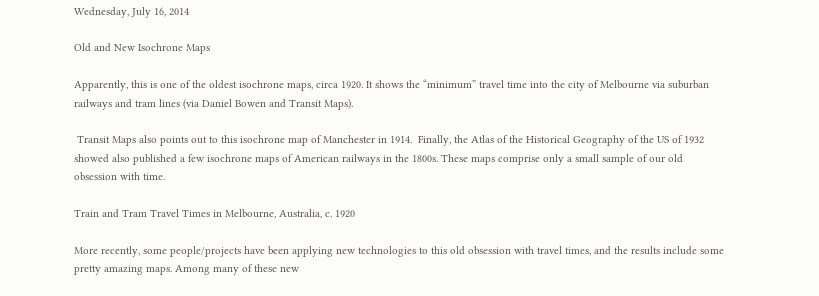Wednesday, July 16, 2014

Old and New Isochrone Maps

Apparently, this is one of the oldest isochrone maps, circa 1920. It shows the “minimum” travel time into the city of Melbourne via suburban railways and tram lines (via Daniel Bowen and Transit Maps).

 Transit Maps also points out to this isochrone map of Manchester in 1914.  Finally, the Atlas of the Historical Geography of the US of 1932 showed also published a few isochrone maps of American railways in the 1800s. These maps comprise only a small sample of our old obsession with time.

Train and Tram Travel Times in Melbourne, Australia, c. 1920

More recently, some people/projects have been applying new technologies to this old obsession with travel times, and the results include some pretty amazing maps. Among many of these new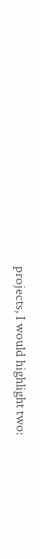projects, I would highlight two: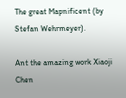The great Mapnificent (by Stefan Wehrmeyer).

Ant the amazing work Xiaoji Chen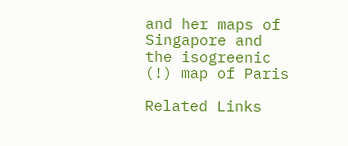and her maps of Singapore and the isogreenic (!) map of Paris

Related Links